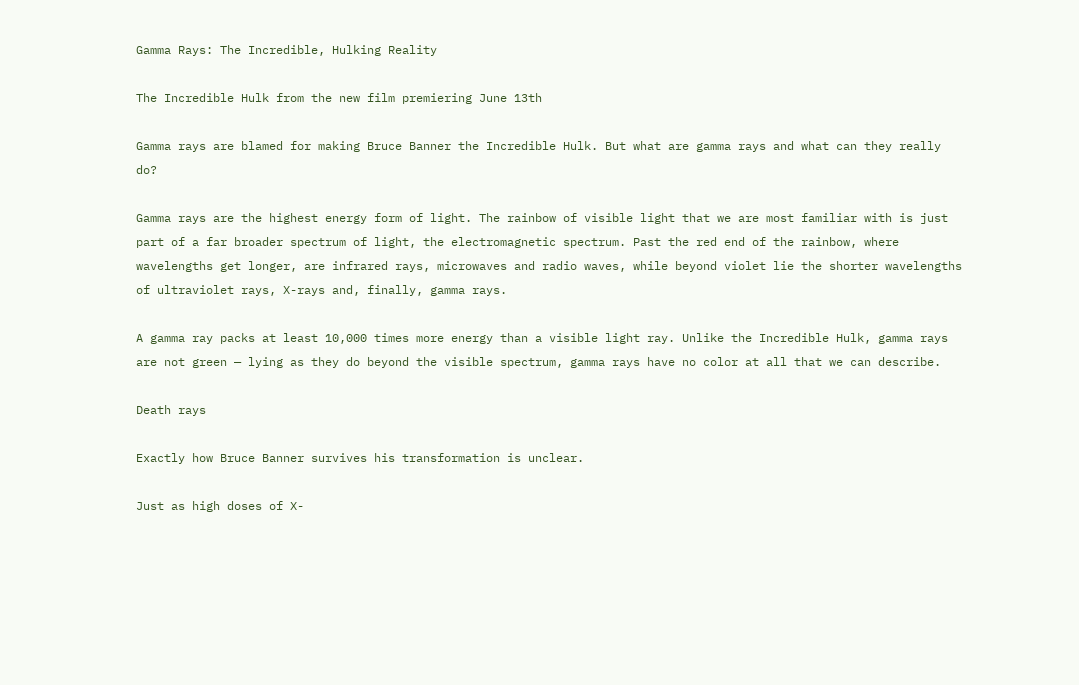Gamma Rays: The Incredible, Hulking Reality

The Incredible Hulk from the new film premiering June 13th

Gamma rays are blamed for making Bruce Banner the Incredible Hulk. But what are gamma rays and what can they really do?

Gamma rays are the highest energy form of light. The rainbow of visible light that we are most familiar with is just part of a far broader spectrum of light, the electromagnetic spectrum. Past the red end of the rainbow, where wavelengths get longer, are infrared rays, microwaves and radio waves, while beyond violet lie the shorter wavelengths of ultraviolet rays, X-rays and, finally, gamma rays.

A gamma ray packs at least 10,000 times more energy than a visible light ray. Unlike the Incredible Hulk, gamma rays are not green — lying as they do beyond the visible spectrum, gamma rays have no color at all that we can describe.

Death rays

Exactly how Bruce Banner survives his transformation is unclear.

Just as high doses of X-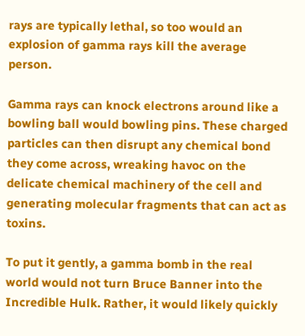rays are typically lethal, so too would an explosion of gamma rays kill the average person.

Gamma rays can knock electrons around like a bowling ball would bowling pins. These charged particles can then disrupt any chemical bond they come across, wreaking havoc on the delicate chemical machinery of the cell and generating molecular fragments that can act as toxins.

To put it gently, a gamma bomb in the real world would not turn Bruce Banner into the Incredible Hulk. Rather, it would likely quickly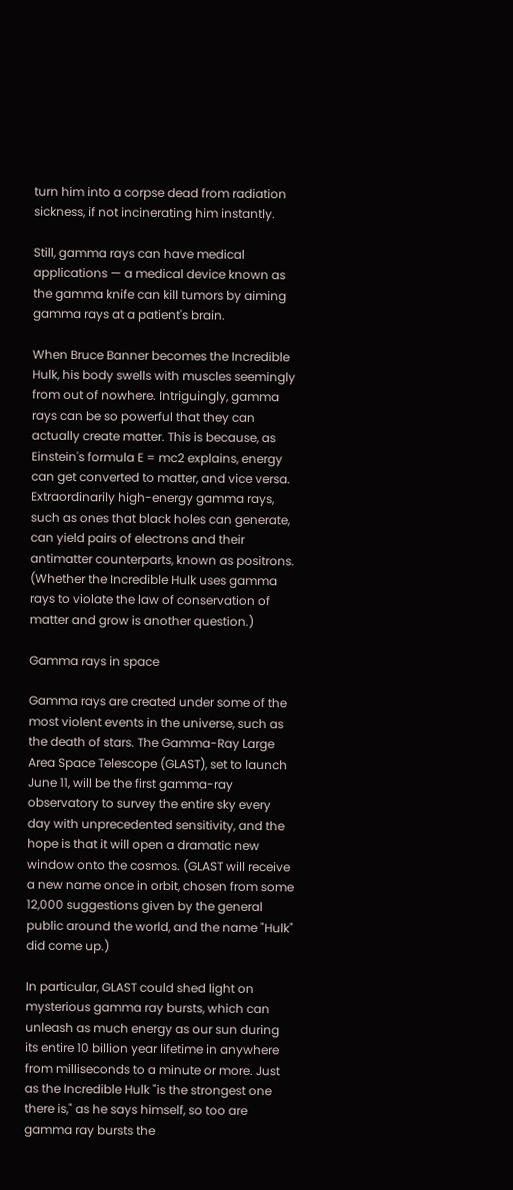turn him into a corpse dead from radiation sickness, if not incinerating him instantly.

Still, gamma rays can have medical applications — a medical device known as the gamma knife can kill tumors by aiming gamma rays at a patient's brain.

When Bruce Banner becomes the Incredible Hulk, his body swells with muscles seemingly from out of nowhere. Intriguingly, gamma rays can be so powerful that they can actually create matter. This is because, as Einstein's formula E = mc2 explains, energy can get converted to matter, and vice versa. Extraordinarily high-energy gamma rays, such as ones that black holes can generate, can yield pairs of electrons and their antimatter counterparts, known as positrons. (Whether the Incredible Hulk uses gamma rays to violate the law of conservation of matter and grow is another question.)

Gamma rays in space

Gamma rays are created under some of the most violent events in the universe, such as the death of stars. The Gamma-Ray Large Area Space Telescope (GLAST), set to launch June 11, will be the first gamma-ray observatory to survey the entire sky every day with unprecedented sensitivity, and the hope is that it will open a dramatic new window onto the cosmos. (GLAST will receive a new name once in orbit, chosen from some 12,000 suggestions given by the general public around the world, and the name "Hulk" did come up.)

In particular, GLAST could shed light on mysterious gamma ray bursts, which can unleash as much energy as our sun during its entire 10 billion year lifetime in anywhere from milliseconds to a minute or more. Just as the Incredible Hulk "is the strongest one there is," as he says himself, so too are gamma ray bursts the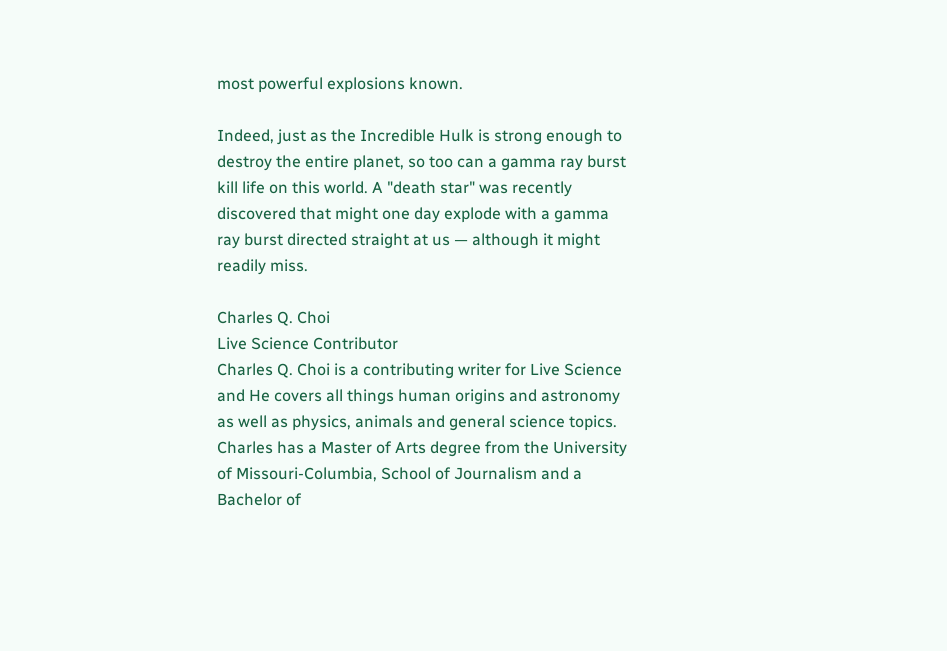most powerful explosions known.

Indeed, just as the Incredible Hulk is strong enough to destroy the entire planet, so too can a gamma ray burst kill life on this world. A "death star" was recently discovered that might one day explode with a gamma ray burst directed straight at us — although it might readily miss.

Charles Q. Choi
Live Science Contributor
Charles Q. Choi is a contributing writer for Live Science and He covers all things human origins and astronomy as well as physics, animals and general science topics. Charles has a Master of Arts degree from the University of Missouri-Columbia, School of Journalism and a Bachelor of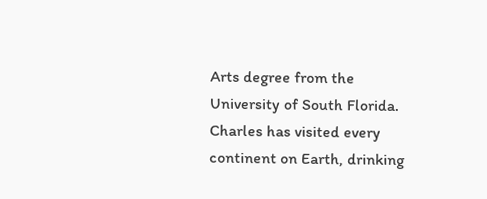Arts degree from the University of South Florida. Charles has visited every continent on Earth, drinking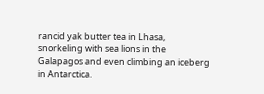rancid yak butter tea in Lhasa, snorkeling with sea lions in the Galapagos and even climbing an iceberg in Antarctica.